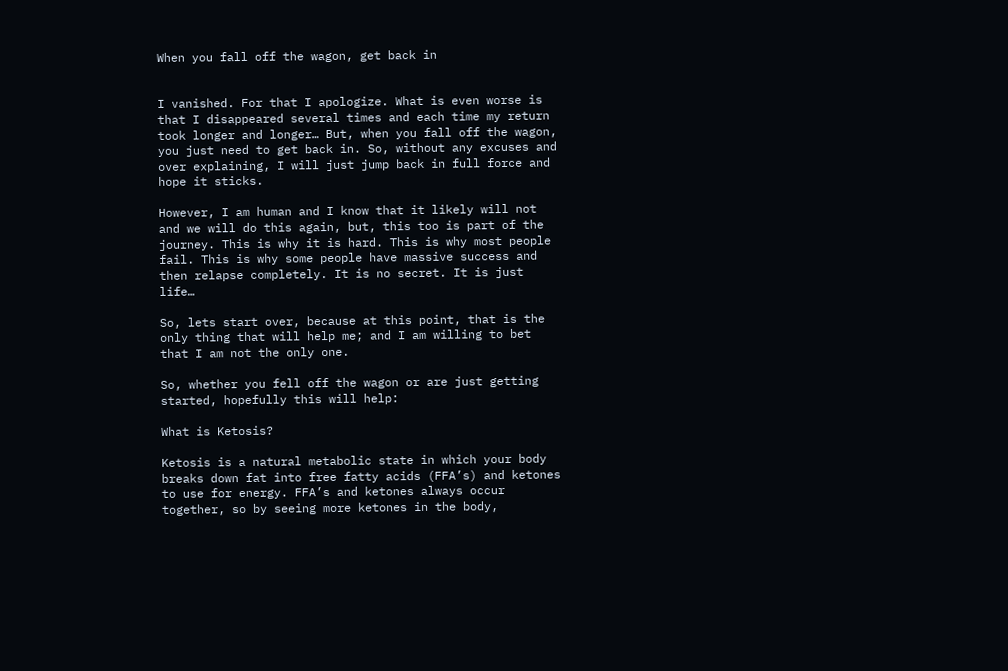When you fall off the wagon, get back in


I vanished. For that I apologize. What is even worse is that I disappeared several times and each time my return took longer and longer… But, when you fall off the wagon, you just need to get back in. So, without any excuses and over explaining, I will just jump back in full force and hope it sticks.

However, I am human and I know that it likely will not and we will do this again, but, this too is part of the journey. This is why it is hard. This is why most people fail. This is why some people have massive success and then relapse completely. It is no secret. It is just life…

So, lets start over, because at this point, that is the only thing that will help me; and I am willing to bet that I am not the only one.

So, whether you fell off the wagon or are just getting started, hopefully this will help:

What is Ketosis?

Ketosis is a natural metabolic state in which your body breaks down fat into free fatty acids (FFA’s) and ketones to use for energy. FFA’s and ketones always occur together, so by seeing more ketones in the body,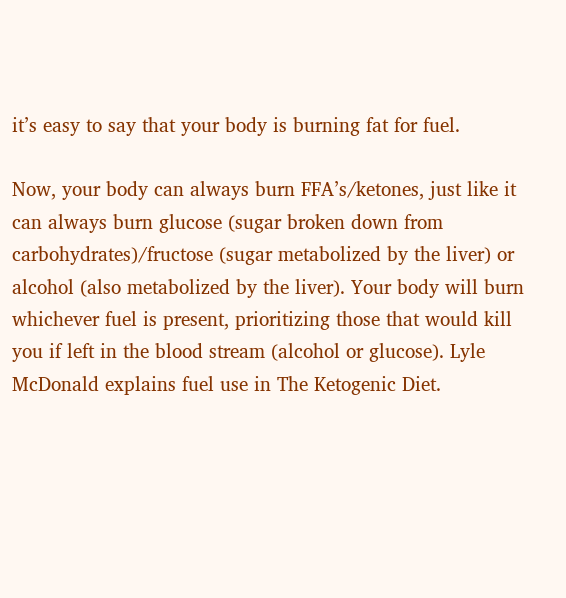it’s easy to say that your body is burning fat for fuel.

Now, your body can always burn FFA’s/ketones, just like it can always burn glucose (sugar broken down from carbohydrates)/fructose (sugar metabolized by the liver) or alcohol (also metabolized by the liver). Your body will burn whichever fuel is present, prioritizing those that would kill you if left in the blood stream (alcohol or glucose). Lyle McDonald explains fuel use in The Ketogenic Diet.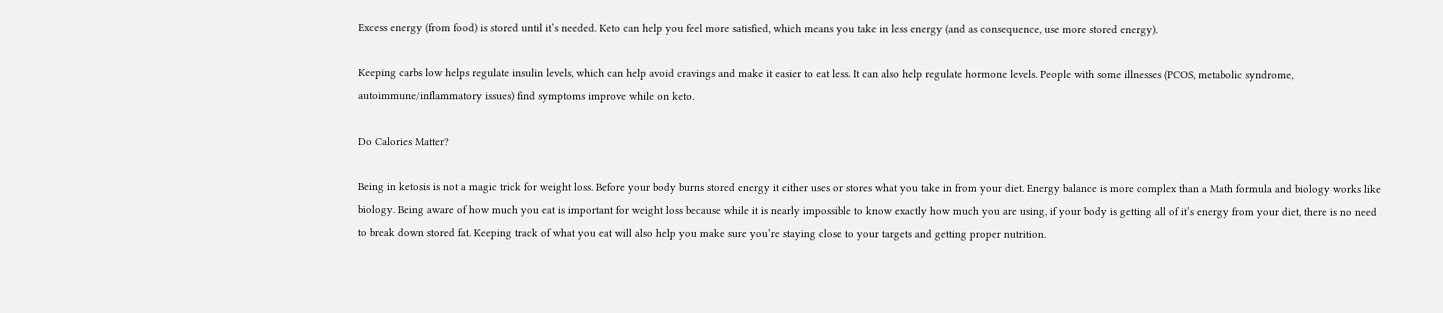Excess energy (from food) is stored until it’s needed. Keto can help you feel more satisfied, which means you take in less energy (and as consequence, use more stored energy).

Keeping carbs low helps regulate insulin levels, which can help avoid cravings and make it easier to eat less. It can also help regulate hormone levels. People with some illnesses (PCOS, metabolic syndrome, autoimmune/inflammatory issues) find symptoms improve while on keto.

Do Calories Matter?

Being in ketosis is not a magic trick for weight loss. Before your body burns stored energy it either uses or stores what you take in from your diet. Energy balance is more complex than a Math formula and biology works like biology. Being aware of how much you eat is important for weight loss because while it is nearly impossible to know exactly how much you are using, if your body is getting all of it’s energy from your diet, there is no need to break down stored fat. Keeping track of what you eat will also help you make sure you’re staying close to your targets and getting proper nutrition.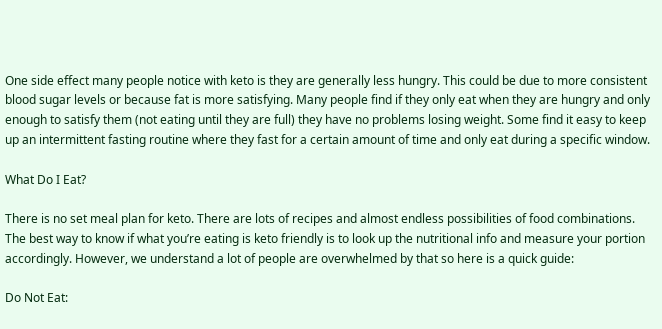One side effect many people notice with keto is they are generally less hungry. This could be due to more consistent blood sugar levels or because fat is more satisfying. Many people find if they only eat when they are hungry and only enough to satisfy them (not eating until they are full) they have no problems losing weight. Some find it easy to keep up an intermittent fasting routine where they fast for a certain amount of time and only eat during a specific window.

What Do I Eat?

There is no set meal plan for keto. There are lots of recipes and almost endless possibilities of food combinations. The best way to know if what you’re eating is keto friendly is to look up the nutritional info and measure your portion accordingly. However, we understand a lot of people are overwhelmed by that so here is a quick guide:

Do Not Eat: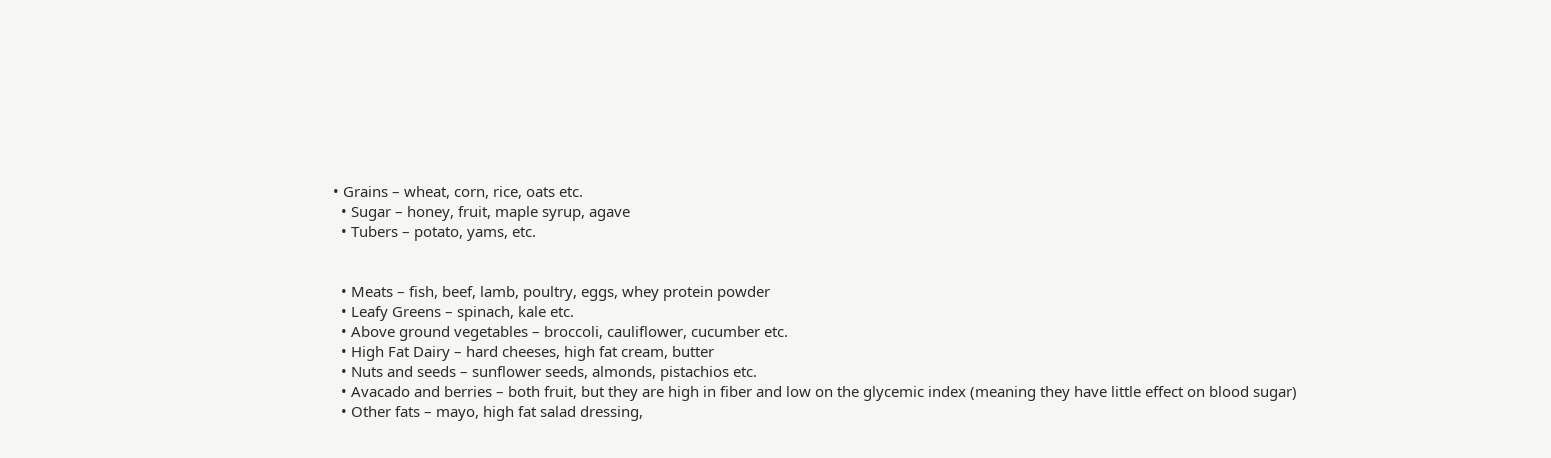• Grains – wheat, corn, rice, oats etc.
  • Sugar – honey, fruit, maple syrup, agave
  • Tubers – potato, yams, etc.


  • Meats – fish, beef, lamb, poultry, eggs, whey protein powder
  • Leafy Greens – spinach, kale etc.
  • Above ground vegetables – broccoli, cauliflower, cucumber etc.
  • High Fat Dairy – hard cheeses, high fat cream, butter
  • Nuts and seeds – sunflower seeds, almonds, pistachios etc.
  • Avacado and berries – both fruit, but they are high in fiber and low on the glycemic index (meaning they have little effect on blood sugar)
  • Other fats – mayo, high fat salad dressing,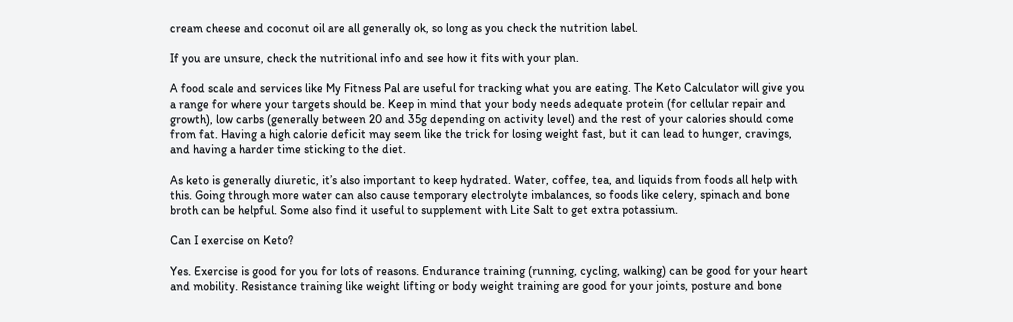cream cheese and coconut oil are all generally ok, so long as you check the nutrition label.

If you are unsure, check the nutritional info and see how it fits with your plan.

A food scale and services like My Fitness Pal are useful for tracking what you are eating. The Keto Calculator will give you a range for where your targets should be. Keep in mind that your body needs adequate protein (for cellular repair and growth), low carbs (generally between 20 and 35g depending on activity level) and the rest of your calories should come from fat. Having a high calorie deficit may seem like the trick for losing weight fast, but it can lead to hunger, cravings, and having a harder time sticking to the diet.

As keto is generally diuretic, it’s also important to keep hydrated. Water, coffee, tea, and liquids from foods all help with this. Going through more water can also cause temporary electrolyte imbalances, so foods like celery, spinach and bone broth can be helpful. Some also find it useful to supplement with Lite Salt to get extra potassium.

Can I exercise on Keto?

Yes. Exercise is good for you for lots of reasons. Endurance training (running, cycling, walking) can be good for your heart and mobility. Resistance training like weight lifting or body weight training are good for your joints, posture and bone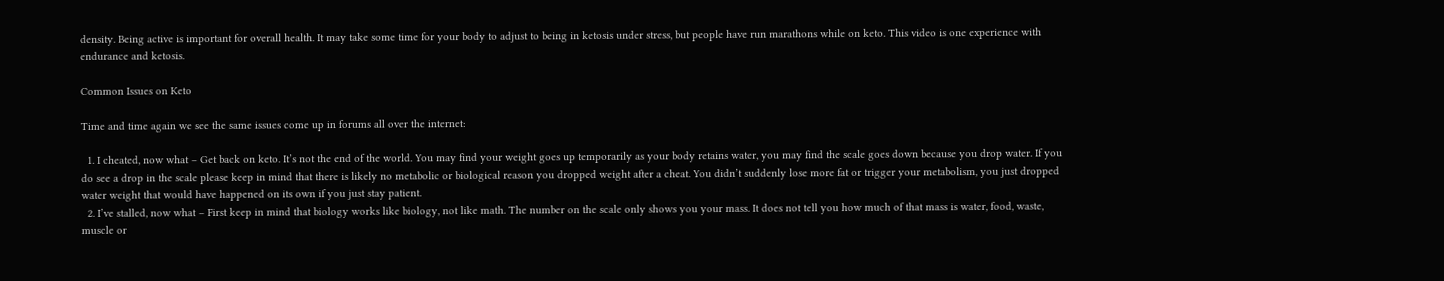density. Being active is important for overall health. It may take some time for your body to adjust to being in ketosis under stress, but people have run marathons while on keto. This video is one experience with endurance and ketosis.

Common Issues on Keto

Time and time again we see the same issues come up in forums all over the internet:

  1. I cheated, now what – Get back on keto. It’s not the end of the world. You may find your weight goes up temporarily as your body retains water, you may find the scale goes down because you drop water. If you do see a drop in the scale please keep in mind that there is likely no metabolic or biological reason you dropped weight after a cheat. You didn’t suddenly lose more fat or trigger your metabolism, you just dropped water weight that would have happened on its own if you just stay patient.
  2. I’ve stalled, now what – First keep in mind that biology works like biology, not like math. The number on the scale only shows you your mass. It does not tell you how much of that mass is water, food, waste, muscle or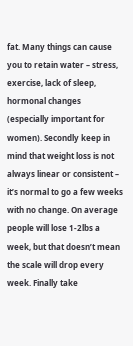fat. Many things can cause you to retain water – stress, exercise, lack of sleep, hormonal changes (especially important for women). Secondly keep in mind that weight loss is not always linear or consistent – it’s normal to go a few weeks with no change. On average people will lose 1-2lbs a week, but that doesn’t mean the scale will drop every week. Finally take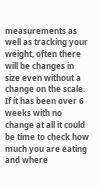measurements as well as tracking your weight, often there will be changes in size even without a change on the scale. If it has been over 6 weeks with no change at all it could be time to check how much you are eating and where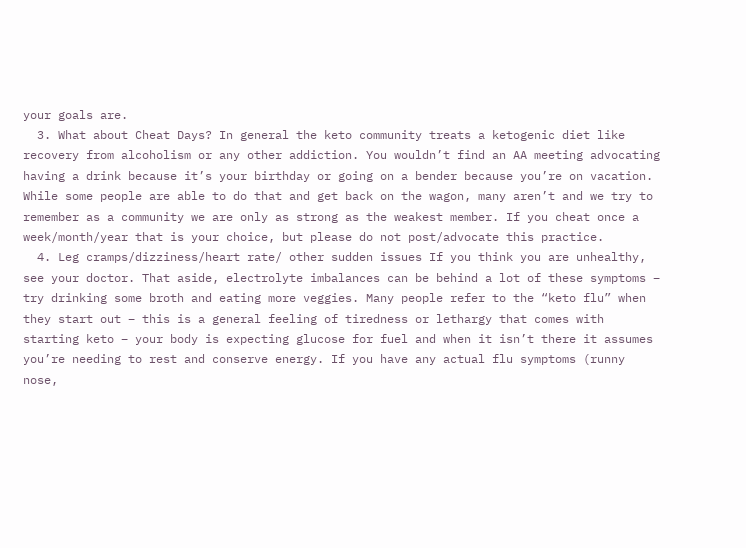your goals are.
  3. What about Cheat Days? In general the keto community treats a ketogenic diet like recovery from alcoholism or any other addiction. You wouldn’t find an AA meeting advocating having a drink because it’s your birthday or going on a bender because you’re on vacation. While some people are able to do that and get back on the wagon, many aren’t and we try to remember as a community we are only as strong as the weakest member. If you cheat once a week/month/year that is your choice, but please do not post/advocate this practice.
  4. Leg cramps/dizziness/heart rate/ other sudden issues If you think you are unhealthy, see your doctor. That aside, electrolyte imbalances can be behind a lot of these symptoms – try drinking some broth and eating more veggies. Many people refer to the “keto flu” when they start out – this is a general feeling of tiredness or lethargy that comes with starting keto – your body is expecting glucose for fuel and when it isn’t there it assumes you’re needing to rest and conserve energy. If you have any actual flu symptoms (runny nose,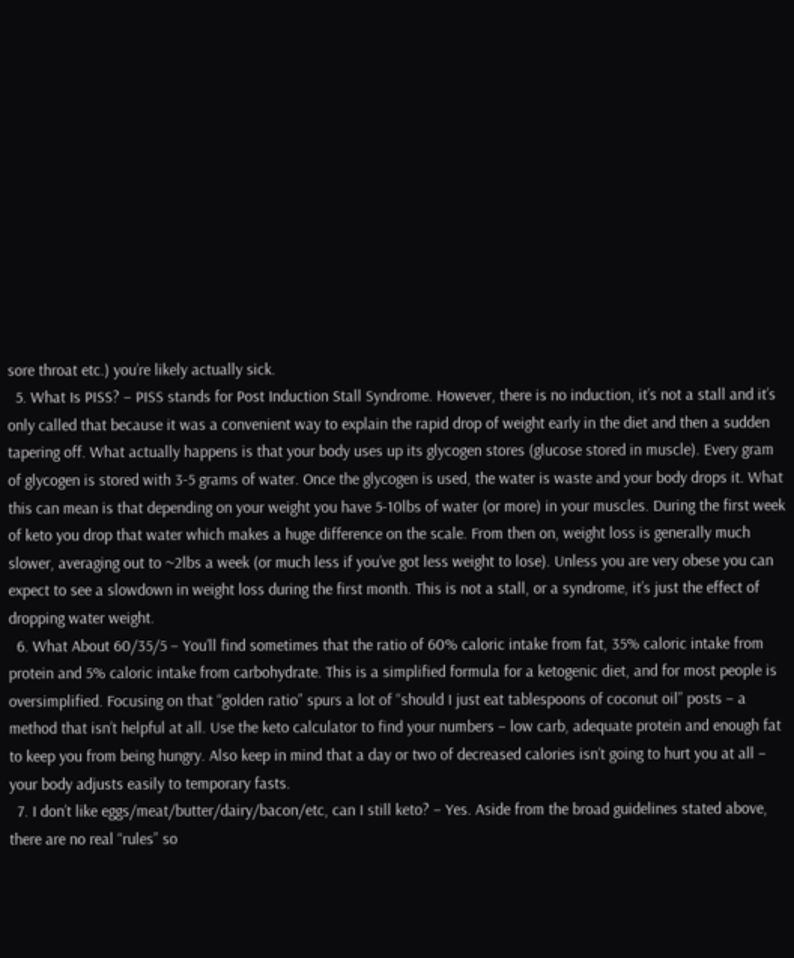sore throat etc.) you’re likely actually sick.
  5. What Is PISS? – PISS stands for Post Induction Stall Syndrome. However, there is no induction, it’s not a stall and it’s only called that because it was a convenient way to explain the rapid drop of weight early in the diet and then a sudden tapering off. What actually happens is that your body uses up its glycogen stores (glucose stored in muscle). Every gram of glycogen is stored with 3-5 grams of water. Once the glycogen is used, the water is waste and your body drops it. What this can mean is that depending on your weight you have 5-10lbs of water (or more) in your muscles. During the first week of keto you drop that water which makes a huge difference on the scale. From then on, weight loss is generally much slower, averaging out to ~2lbs a week (or much less if you’ve got less weight to lose). Unless you are very obese you can expect to see a slowdown in weight loss during the first month. This is not a stall, or a syndrome, it’s just the effect of dropping water weight.
  6. What About 60/35/5 – You’ll find sometimes that the ratio of 60% caloric intake from fat, 35% caloric intake from protein and 5% caloric intake from carbohydrate. This is a simplified formula for a ketogenic diet, and for most people is oversimplified. Focusing on that “golden ratio” spurs a lot of “should I just eat tablespoons of coconut oil” posts – a method that isn’t helpful at all. Use the keto calculator to find your numbers – low carb, adequate protein and enough fat to keep you from being hungry. Also keep in mind that a day or two of decreased calories isn’t going to hurt you at all – your body adjusts easily to temporary fasts.
  7. I don’t like eggs/meat/butter/dairy/bacon/etc, can I still keto? – Yes. Aside from the broad guidelines stated above, there are no real “rules” so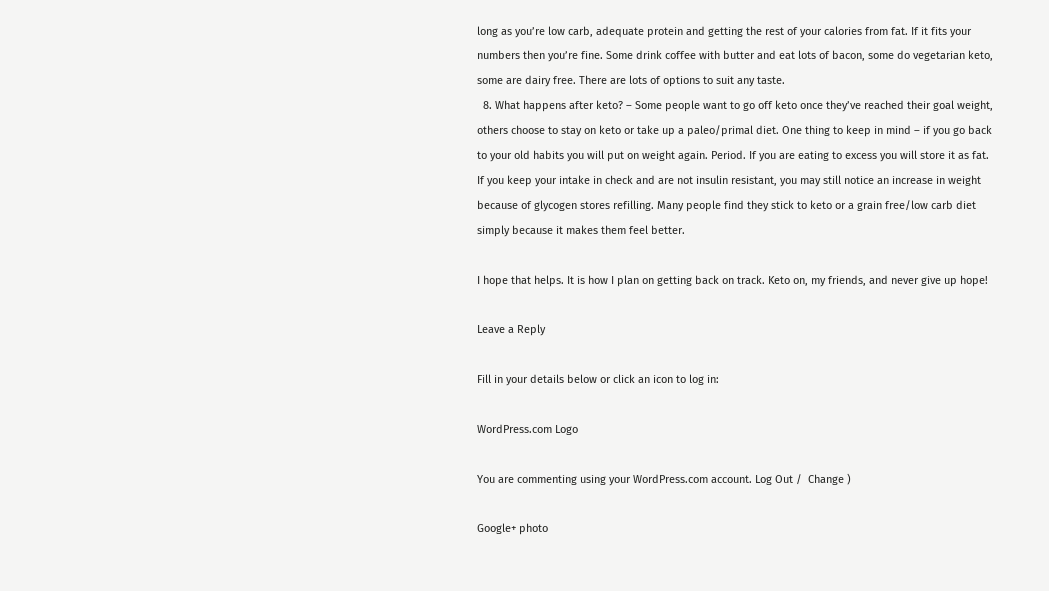long as you’re low carb, adequate protein and getting the rest of your calories from fat. If it fits your numbers then you’re fine. Some drink coffee with butter and eat lots of bacon, some do vegetarian keto, some are dairy free. There are lots of options to suit any taste.
  8. What happens after keto? – Some people want to go off keto once they’ve reached their goal weight, others choose to stay on keto or take up a paleo/primal diet. One thing to keep in mind – if you go back to your old habits you will put on weight again. Period. If you are eating to excess you will store it as fat. If you keep your intake in check and are not insulin resistant, you may still notice an increase in weight because of glycogen stores refilling. Many people find they stick to keto or a grain free/low carb diet simply because it makes them feel better.

I hope that helps. It is how I plan on getting back on track. Keto on, my friends, and never give up hope!

Leave a Reply

Fill in your details below or click an icon to log in:

WordPress.com Logo

You are commenting using your WordPress.com account. Log Out /  Change )

Google+ photo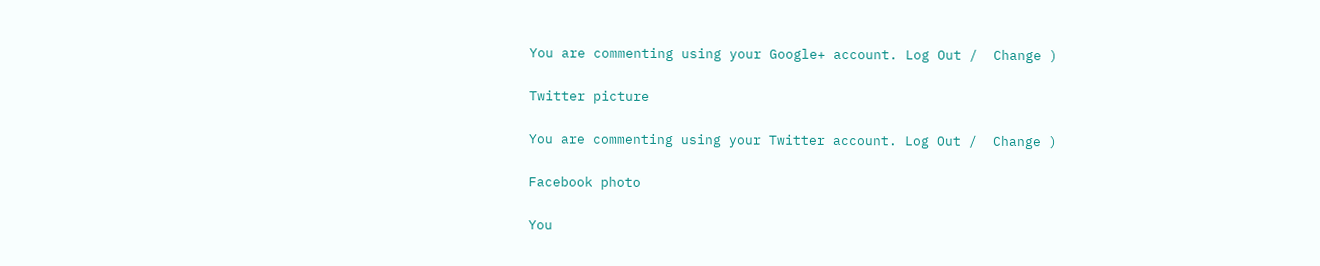You are commenting using your Google+ account. Log Out /  Change )

Twitter picture

You are commenting using your Twitter account. Log Out /  Change )

Facebook photo

You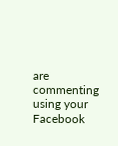are commenting using your Facebook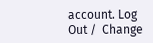account. Log Out /  Change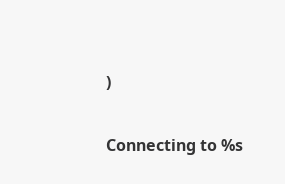)


Connecting to %s